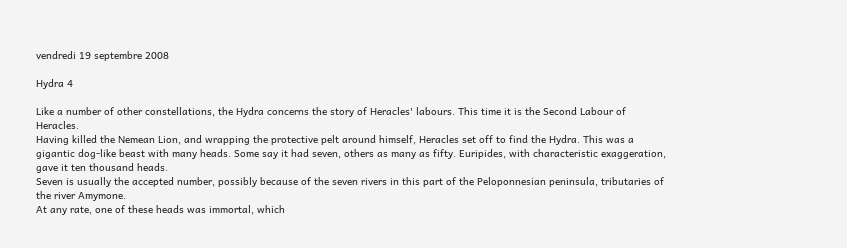vendredi 19 septembre 2008

Hydra 4

Like a number of other constellations, the Hydra concerns the story of Heracles' labours. This time it is the Second Labour of Heracles.
Having killed the Nemean Lion, and wrapping the protective pelt around himself, Heracles set off to find the Hydra. This was a gigantic dog-like beast with many heads. Some say it had seven, others as many as fifty. Euripides, with characteristic exaggeration, gave it ten thousand heads.
Seven is usually the accepted number, possibly because of the seven rivers in this part of the Peloponnesian peninsula, tributaries of the river Amymone.
At any rate, one of these heads was immortal, which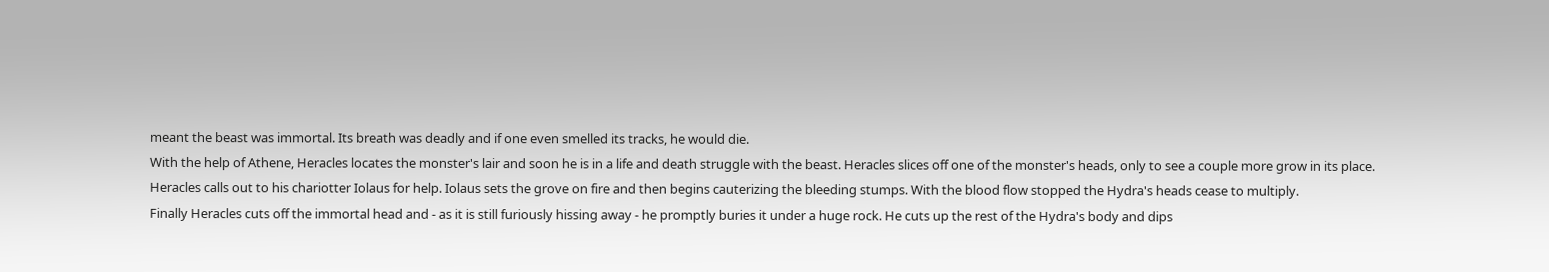meant the beast was immortal. Its breath was deadly and if one even smelled its tracks, he would die.
With the help of Athene, Heracles locates the monster's lair and soon he is in a life and death struggle with the beast. Heracles slices off one of the monster's heads, only to see a couple more grow in its place.
Heracles calls out to his chariotter Iolaus for help. Iolaus sets the grove on fire and then begins cauterizing the bleeding stumps. With the blood flow stopped the Hydra's heads cease to multiply.
Finally Heracles cuts off the immortal head and - as it is still furiously hissing away - he promptly buries it under a huge rock. He cuts up the rest of the Hydra's body and dips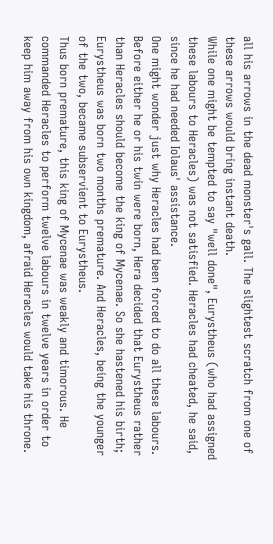all his arrows in the dead monster's gall. The slightest scratch from one of these arrows would bring instant death.
While one might be tempted to say "well done", Eurystheus (who had assigned these labours to Heracles) was not satisfied. Heracles had cheated, he said, since he had needed Iolaus' assistance.
One might wonder just why Heracles had been forced to do all these labours. Before either he or his twin were born, Hera decided that Eurystheus rather than Heracles should become the king of Mycenae. So she hastened his birth; Eurystheus was born two months premature. And Heracles, being the younger of the two, became subservient to Eurystheus.
Thus born premature, this king of Mycenae was weakly and timorous. He commanded Heracles to perform twelve labours in twelve years in order to keep him away from his own kingdom, afraid Heracles would take his throne.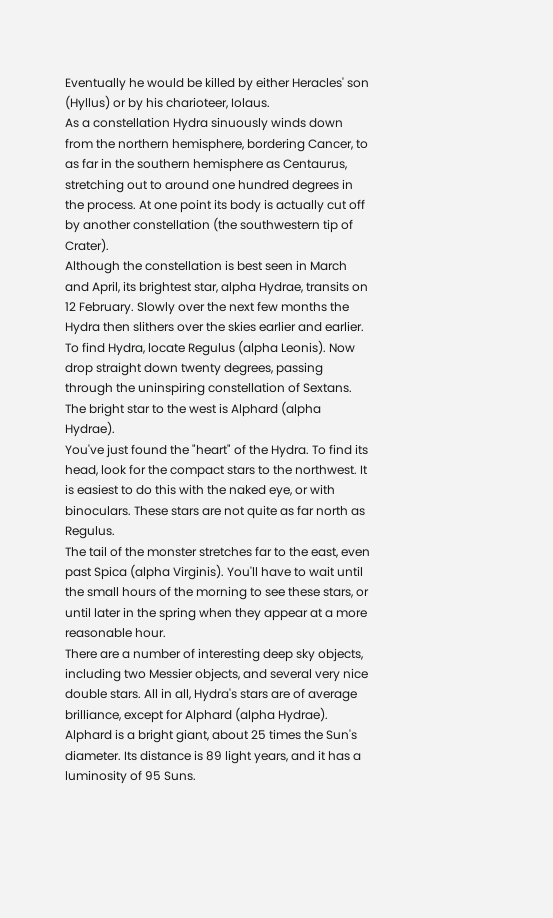Eventually he would be killed by either Heracles' son (Hyllus) or by his charioteer, Iolaus.
As a constellation Hydra sinuously winds down from the northern hemisphere, bordering Cancer, to as far in the southern hemisphere as Centaurus, stretching out to around one hundred degrees in the process. At one point its body is actually cut off by another constellation (the southwestern tip of Crater).
Although the constellation is best seen in March and April, its brightest star, alpha Hydrae, transits on 12 February. Slowly over the next few months the Hydra then slithers over the skies earlier and earlier.
To find Hydra, locate Regulus (alpha Leonis). Now drop straight down twenty degrees, passing through the uninspiring constellation of Sextans. The bright star to the west is Alphard (alpha Hydrae).
You've just found the "heart" of the Hydra. To find its head, look for the compact stars to the northwest. It is easiest to do this with the naked eye, or with binoculars. These stars are not quite as far north as Regulus.
The tail of the monster stretches far to the east, even past Spica (alpha Virginis). You'll have to wait until the small hours of the morning to see these stars, or until later in the spring when they appear at a more reasonable hour.
There are a number of interesting deep sky objects, including two Messier objects, and several very nice double stars. All in all, Hydra's stars are of average brilliance, except for Alphard (alpha Hydrae).
Alphard is a bright giant, about 25 times the Sun's diameter. Its distance is 89 light years, and it has a luminosity of 95 Suns.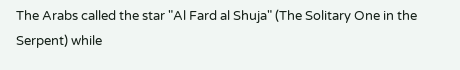The Arabs called the star "Al Fard al Shuja" (The Solitary One in the Serpent) while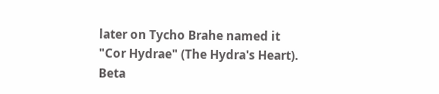later on Tycho Brahe named it "Cor Hydrae" (The Hydra's Heart).
Beta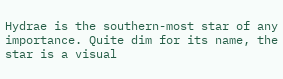Hydrae is the southern-most star of any importance. Quite dim for its name, the star is a visual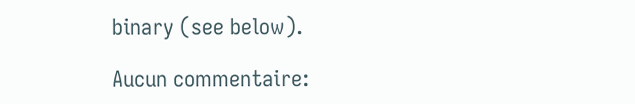binary (see below).

Aucun commentaire: